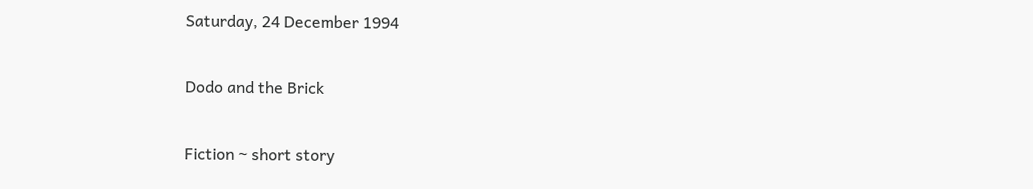Saturday, 24 December 1994

Dodo and the Brick

Fiction ~ short story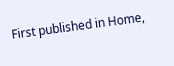First published in Home,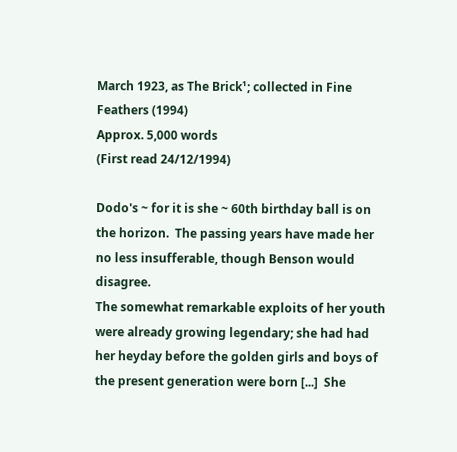March 1923, as The Brick¹; collected in Fine Feathers (1994)
Approx. 5,000 words
(First read 24/12/1994)

Dodo's ~ for it is she ~ 60th birthday ball is on the horizon.  The passing years have made her no less insufferable, though Benson would disagree.
The somewhat remarkable exploits of her youth were already growing legendary; she had had her heyday before the golden girls and boys of the present generation were born [...]  She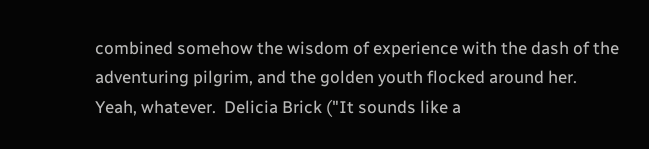combined somehow the wisdom of experience with the dash of the adventuring pilgrim, and the golden youth flocked around her.
Yeah, whatever.  Delicia Brick ("It sounds like a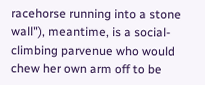racehorse running into a stone wall"), meantime, is a social-climbing parvenue who would chew her own arm off to be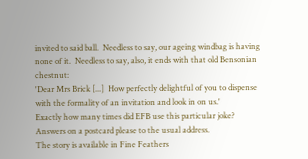invited to said ball.  Needless to say, our ageing windbag is having none of it.  Needless to say, also, it ends with that old Bensonian chestnut:
'Dear Mrs Brick [...]  How perfectly delightful of you to dispense with the formality of an invitation and look in on us.'
Exactly how many times did EFB use this particular joke?  Answers on a postcard please to the usual address.
The story is available in Fine Feathers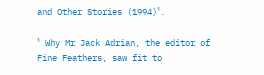and Other Stories (1994)¹.

¹ Why Mr Jack Adrian, the editor of Fine Feathers, saw fit to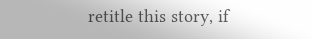retitle this story, if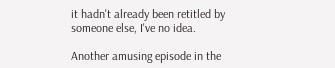it hadn't already been retitled by someone else, I've no idea.

Another amusing episode in the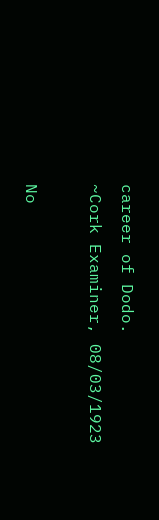career of Dodo.
~Cork Examiner, 08/03/1923

No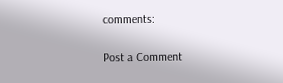comments:

Post a Comment